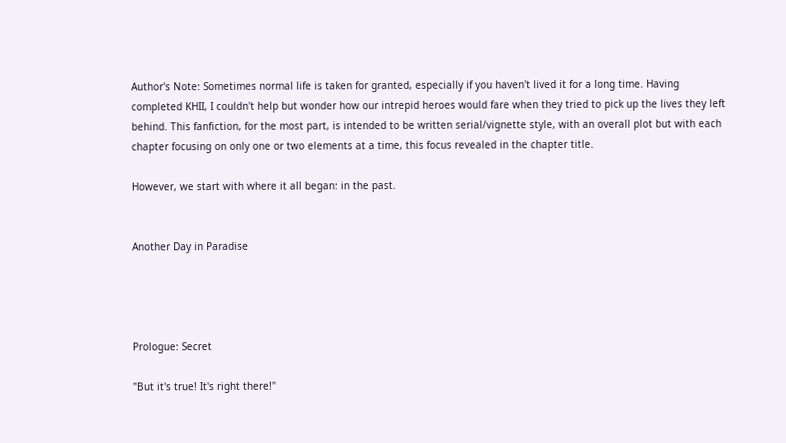Author's Note: Sometimes normal life is taken for granted, especially if you haven't lived it for a long time. Having completed KHII, I couldn't help but wonder how our intrepid heroes would fare when they tried to pick up the lives they left behind. This fanfiction, for the most part, is intended to be written serial/vignette style, with an overall plot but with each chapter focusing on only one or two elements at a time, this focus revealed in the chapter title.

However, we start with where it all began: in the past.


Another Day in Paradise




Prologue: Secret

"But it's true! It's right there!"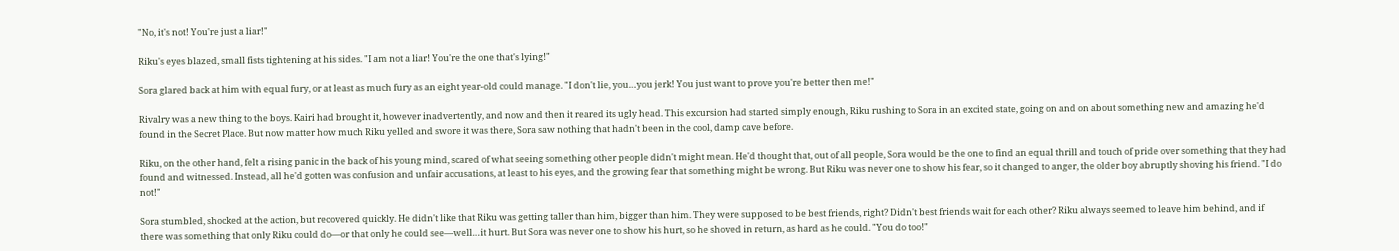"No, it's not! You're just a liar!"

Riku's eyes blazed, small fists tightening at his sides. "I am not a liar! You're the one that's lying!"

Sora glared back at him with equal fury, or at least as much fury as an eight year-old could manage. "I don't lie, you…you jerk! You just want to prove you're better then me!"

Rivalry was a new thing to the boys. Kairi had brought it, however inadvertently, and now and then it reared its ugly head. This excursion had started simply enough, Riku rushing to Sora in an excited state, going on and on about something new and amazing he'd found in the Secret Place. But now matter how much Riku yelled and swore it was there, Sora saw nothing that hadn't been in the cool, damp cave before.

Riku, on the other hand, felt a rising panic in the back of his young mind, scared of what seeing something other people didn't might mean. He'd thought that, out of all people, Sora would be the one to find an equal thrill and touch of pride over something that they had found and witnessed. Instead, all he'd gotten was confusion and unfair accusations, at least to his eyes, and the growing fear that something might be wrong. But Riku was never one to show his fear, so it changed to anger, the older boy abruptly shoving his friend. "I do not!"

Sora stumbled, shocked at the action, but recovered quickly. He didn't like that Riku was getting taller than him, bigger than him. They were supposed to be best friends, right? Didn't best friends wait for each other? Riku always seemed to leave him behind, and if there was something that only Riku could do—or that only he could see—well…it hurt. But Sora was never one to show his hurt, so he shoved in return, as hard as he could. "You do too!"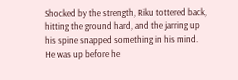Shocked by the strength, Riku tottered back, hitting the ground hard, and the jarring up his spine snapped something in his mind. He was up before he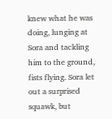knew what he was doing, lunging at Sora and tackling him to the ground, fists flying. Sora let out a surprised squawk, but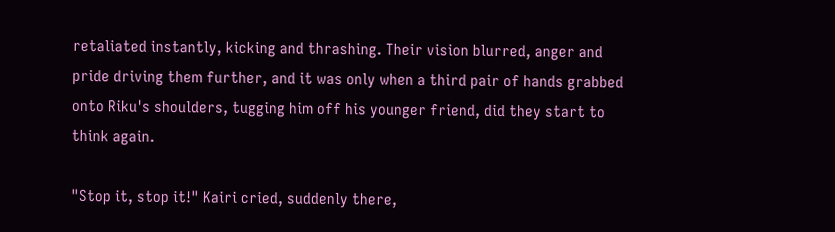retaliated instantly, kicking and thrashing. Their vision blurred, anger and pride driving them further, and it was only when a third pair of hands grabbed onto Riku's shoulders, tugging him off his younger friend, did they start to think again.

"Stop it, stop it!" Kairi cried, suddenly there,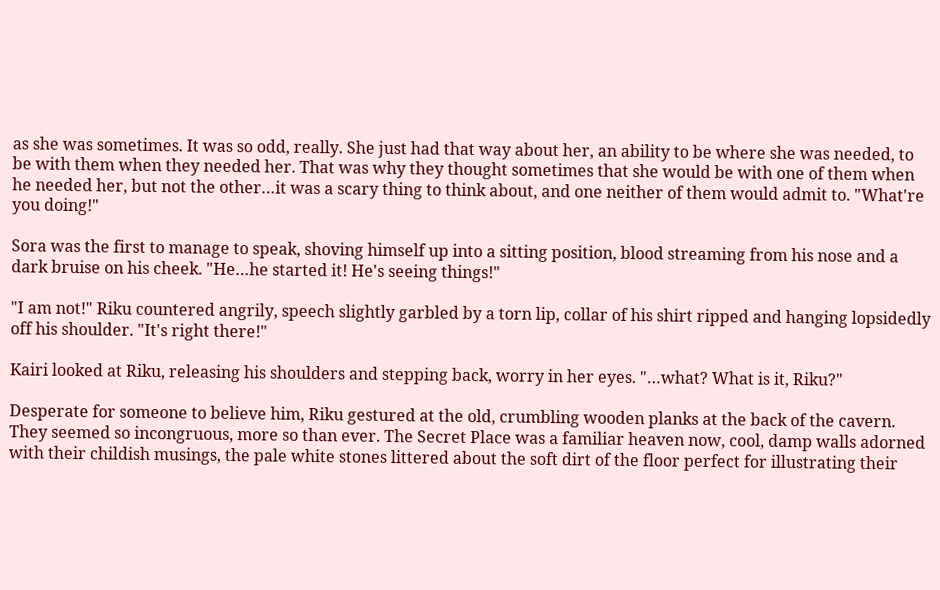as she was sometimes. It was so odd, really. She just had that way about her, an ability to be where she was needed, to be with them when they needed her. That was why they thought sometimes that she would be with one of them when he needed her, but not the other…it was a scary thing to think about, and one neither of them would admit to. "What're you doing!"

Sora was the first to manage to speak, shoving himself up into a sitting position, blood streaming from his nose and a dark bruise on his cheek. "He…he started it! He's seeing things!"

"I am not!" Riku countered angrily, speech slightly garbled by a torn lip, collar of his shirt ripped and hanging lopsidedly off his shoulder. "It's right there!"

Kairi looked at Riku, releasing his shoulders and stepping back, worry in her eyes. "…what? What is it, Riku?"

Desperate for someone to believe him, Riku gestured at the old, crumbling wooden planks at the back of the cavern. They seemed so incongruous, more so than ever. The Secret Place was a familiar heaven now, cool, damp walls adorned with their childish musings, the pale white stones littered about the soft dirt of the floor perfect for illustrating their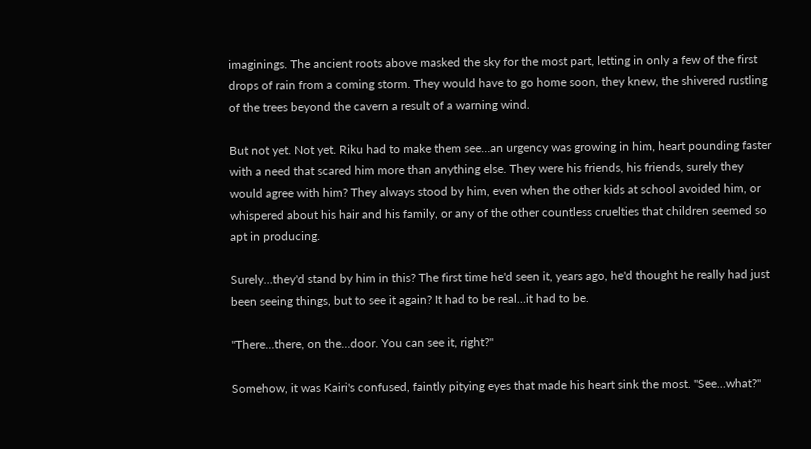imaginings. The ancient roots above masked the sky for the most part, letting in only a few of the first drops of rain from a coming storm. They would have to go home soon, they knew, the shivered rustling of the trees beyond the cavern a result of a warning wind.

But not yet. Not yet. Riku had to make them see…an urgency was growing in him, heart pounding faster with a need that scared him more than anything else. They were his friends, his friends, surely they would agree with him? They always stood by him, even when the other kids at school avoided him, or whispered about his hair and his family, or any of the other countless cruelties that children seemed so apt in producing.

Surely…they'd stand by him in this? The first time he'd seen it, years ago, he'd thought he really had just been seeing things, but to see it again? It had to be real…it had to be.

"There…there, on the…door. You can see it, right?"

Somehow, it was Kairi's confused, faintly pitying eyes that made his heart sink the most. "See…what?"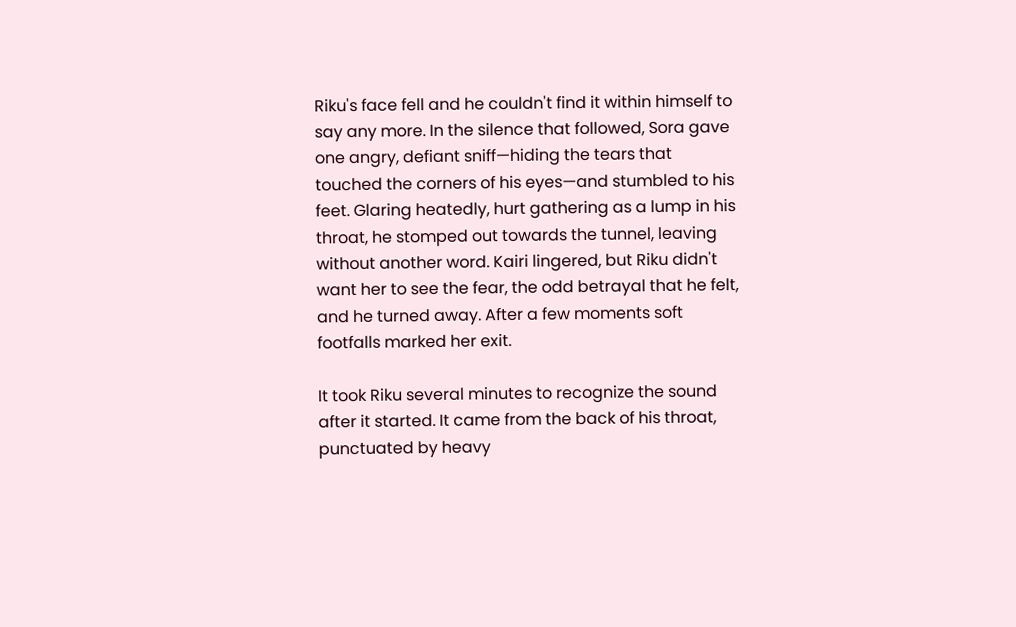Riku's face fell and he couldn't find it within himself to say any more. In the silence that followed, Sora gave one angry, defiant sniff—hiding the tears that touched the corners of his eyes—and stumbled to his feet. Glaring heatedly, hurt gathering as a lump in his throat, he stomped out towards the tunnel, leaving without another word. Kairi lingered, but Riku didn't want her to see the fear, the odd betrayal that he felt, and he turned away. After a few moments soft footfalls marked her exit.

It took Riku several minutes to recognize the sound after it started. It came from the back of his throat, punctuated by heavy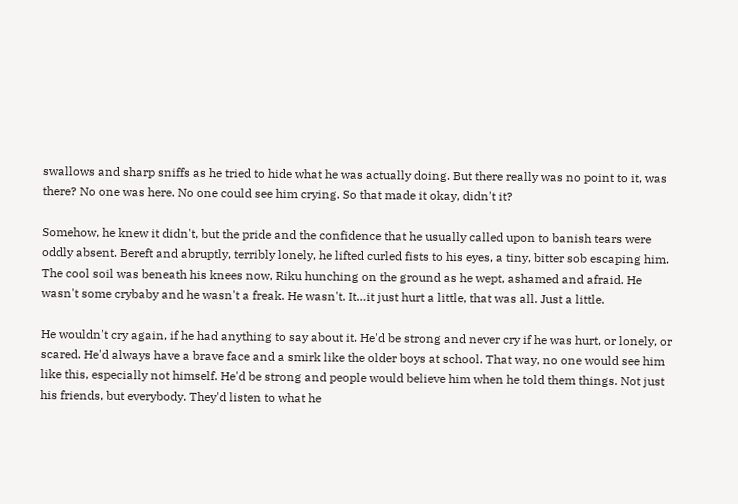swallows and sharp sniffs as he tried to hide what he was actually doing. But there really was no point to it, was there? No one was here. No one could see him crying. So that made it okay, didn't it?

Somehow, he knew it didn't, but the pride and the confidence that he usually called upon to banish tears were oddly absent. Bereft and abruptly, terribly lonely, he lifted curled fists to his eyes, a tiny, bitter sob escaping him. The cool soil was beneath his knees now, Riku hunching on the ground as he wept, ashamed and afraid. He wasn't some crybaby and he wasn't a freak. He wasn't. It…it just hurt a little, that was all. Just a little.

He wouldn't cry again, if he had anything to say about it. He'd be strong and never cry if he was hurt, or lonely, or scared. He'd always have a brave face and a smirk like the older boys at school. That way, no one would see him like this, especially not himself. He'd be strong and people would believe him when he told them things. Not just his friends, but everybody. They'd listen to what he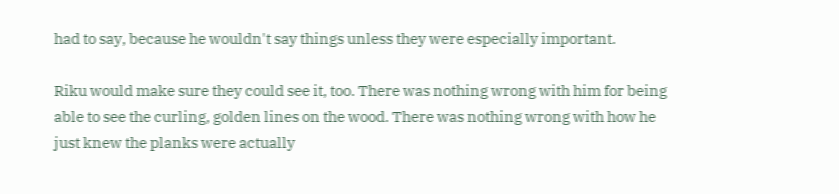had to say, because he wouldn't say things unless they were especially important.

Riku would make sure they could see it, too. There was nothing wrong with him for being able to see the curling, golden lines on the wood. There was nothing wrong with how he just knew the planks were actually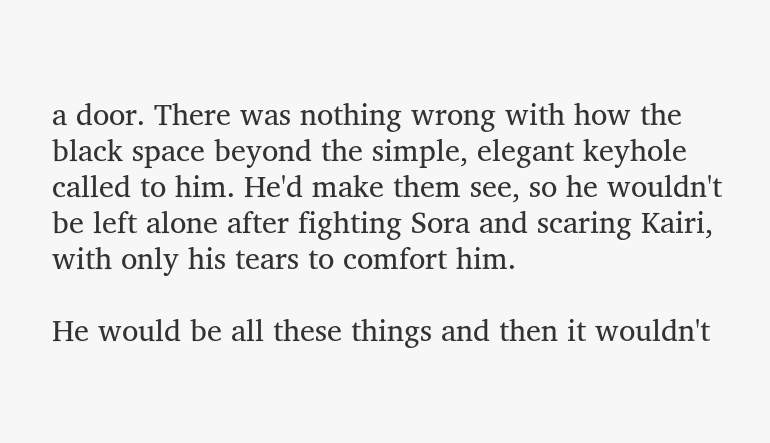a door. There was nothing wrong with how the black space beyond the simple, elegant keyhole called to him. He'd make them see, so he wouldn't be left alone after fighting Sora and scaring Kairi, with only his tears to comfort him.

He would be all these things and then it wouldn't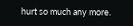hurt so much any more.